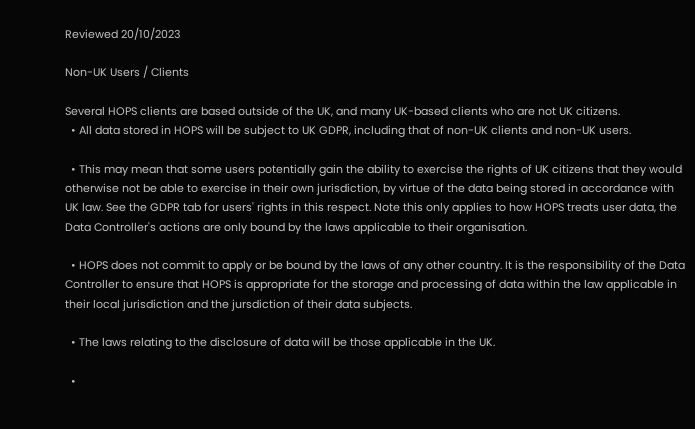Reviewed 20/10/2023

Non-UK Users / Clients

Several HOPS clients are based outside of the UK, and many UK-based clients who are not UK citizens.
  • All data stored in HOPS will be subject to UK GDPR, including that of non-UK clients and non-UK users.

  • This may mean that some users potentially gain the ability to exercise the rights of UK citizens that they would otherwise not be able to exercise in their own jurisdiction, by virtue of the data being stored in accordance with UK law. See the GDPR tab for users' rights in this respect. Note this only applies to how HOPS treats user data, the Data Controller's actions are only bound by the laws applicable to their organisation.

  • HOPS does not commit to apply or be bound by the laws of any other country. It is the responsibility of the Data Controller to ensure that HOPS is appropriate for the storage and processing of data within the law applicable in their local jurisdiction and the jursdiction of their data subjects.

  • The laws relating to the disclosure of data will be those applicable in the UK.

  •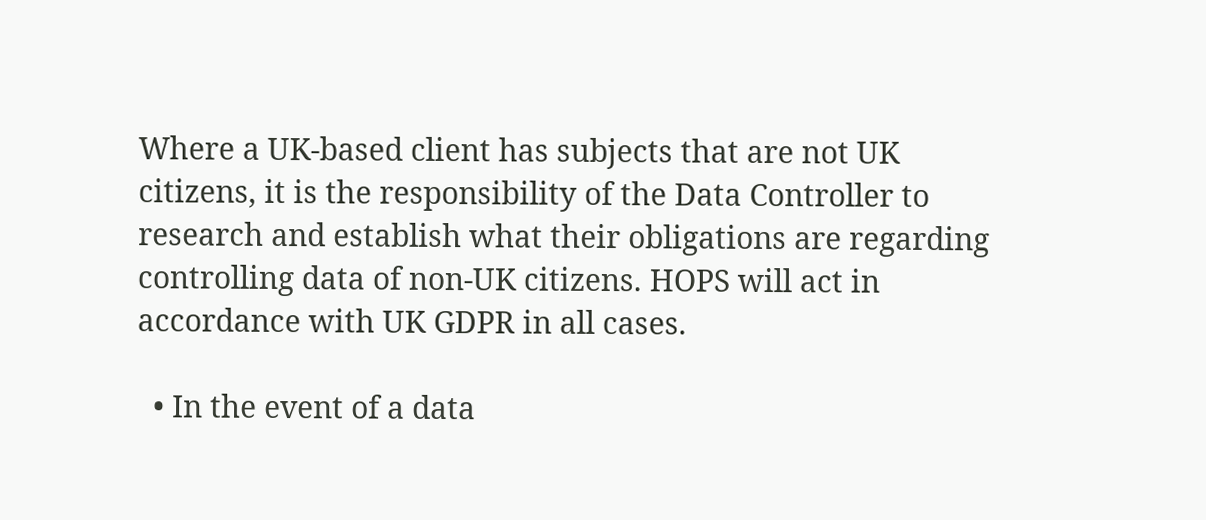Where a UK-based client has subjects that are not UK citizens, it is the responsibility of the Data Controller to research and establish what their obligations are regarding controlling data of non-UK citizens. HOPS will act in accordance with UK GDPR in all cases.

  • In the event of a data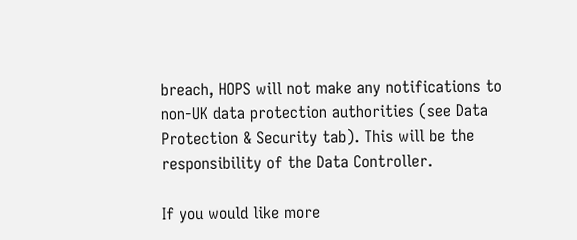breach, HOPS will not make any notifications to non-UK data protection authorities (see Data Protection & Security tab). This will be the responsibility of the Data Controller.

If you would like more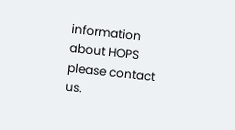information about HOPS please contact us.